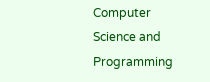Computer Science and Programming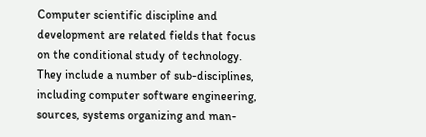Computer scientific discipline and development are related fields that focus on the conditional study of technology. They include a number of sub-disciplines, including computer software engineering, sources, systems organizing and man-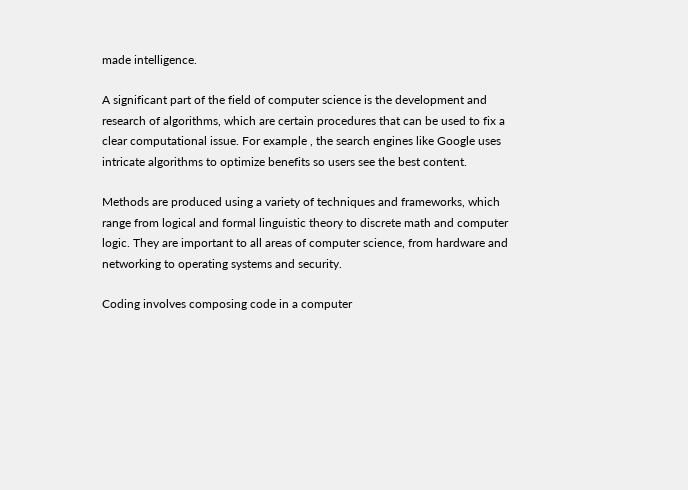made intelligence.

A significant part of the field of computer science is the development and research of algorithms, which are certain procedures that can be used to fix a clear computational issue. For example , the search engines like Google uses intricate algorithms to optimize benefits so users see the best content.

Methods are produced using a variety of techniques and frameworks, which range from logical and formal linguistic theory to discrete math and computer logic. They are important to all areas of computer science, from hardware and networking to operating systems and security.

Coding involves composing code in a computer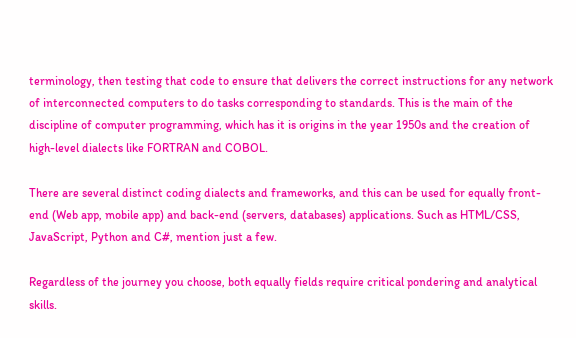terminology, then testing that code to ensure that delivers the correct instructions for any network of interconnected computers to do tasks corresponding to standards. This is the main of the discipline of computer programming, which has it is origins in the year 1950s and the creation of high-level dialects like FORTRAN and COBOL.

There are several distinct coding dialects and frameworks, and this can be used for equally front-end (Web app, mobile app) and back-end (servers, databases) applications. Such as HTML/CSS, JavaScript, Python and C#, mention just a few.

Regardless of the journey you choose, both equally fields require critical pondering and analytical skills.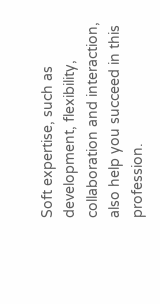Soft expertise, such as development, flexibility, collaboration and interaction, also help you succeed in this profession.